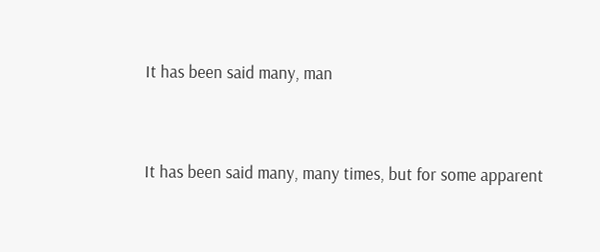It has been said many, man


It has been said many, many times, but for some apparent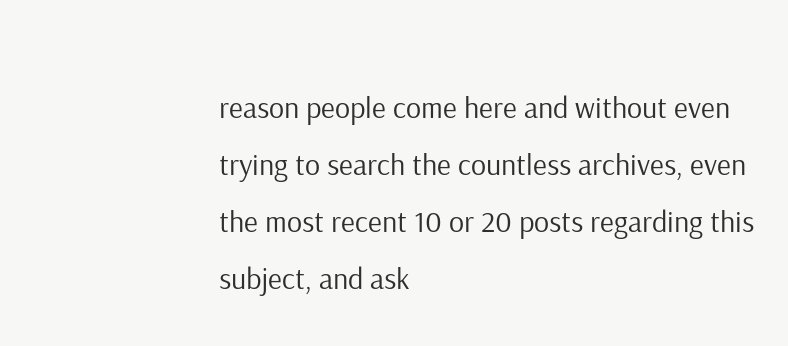reason people come here and without even trying to search the countless archives, even the most recent 10 or 20 posts regarding this subject, and ask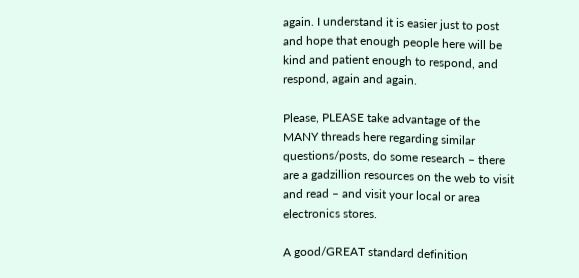again. I understand it is easier just to post and hope that enough people here will be kind and patient enough to respond, and respond, again and again.

Please, PLEASE take advantage of the MANY threads here regarding similar questions/posts, do some research – there are a gadzillion resources on the web to visit and read – and visit your local or area electronics stores.

A good/GREAT standard definition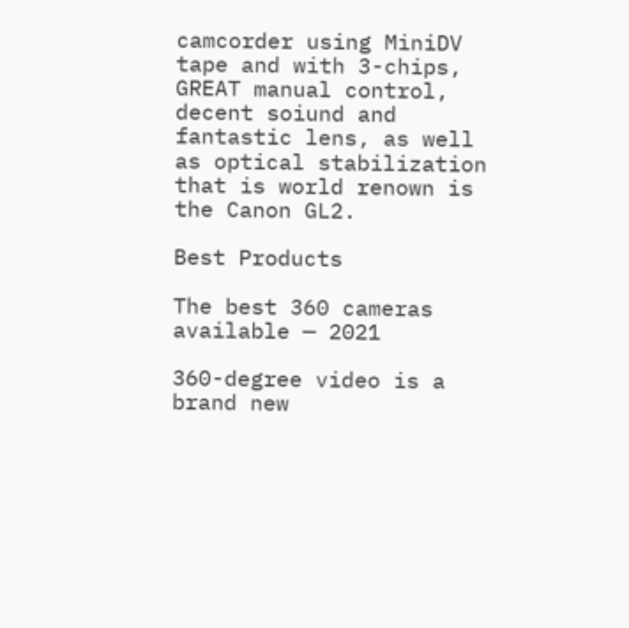camcorder using MiniDV tape and with 3-chips, GREAT manual control, decent soiund and fantastic lens, as well as optical stabilization that is world renown is the Canon GL2.

Best Products

The best 360 cameras available — 2021

360-degree video is a brand new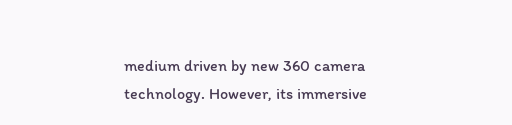medium driven by new 360 camera technology. However, its immersive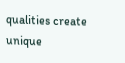qualities create unique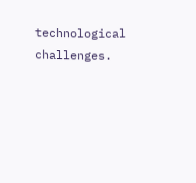technological challenges.